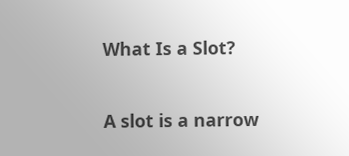What Is a Slot?

A slot is a narrow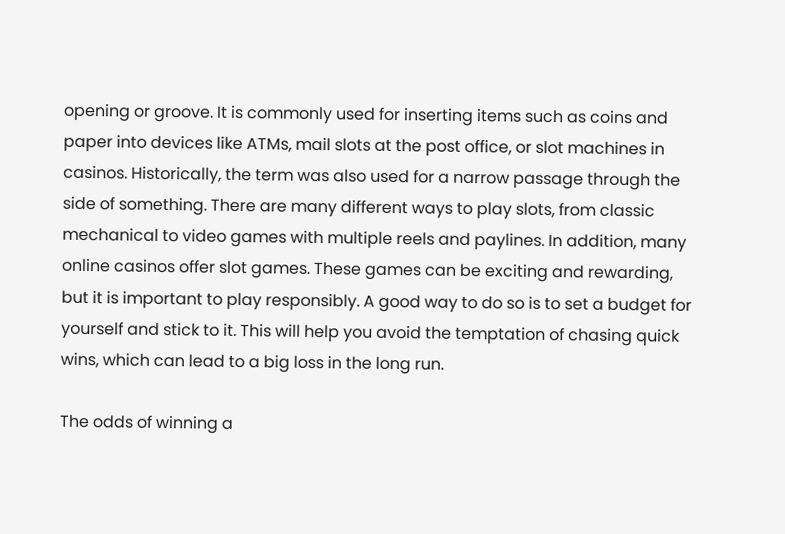opening or groove. It is commonly used for inserting items such as coins and paper into devices like ATMs, mail slots at the post office, or slot machines in casinos. Historically, the term was also used for a narrow passage through the side of something. There are many different ways to play slots, from classic mechanical to video games with multiple reels and paylines. In addition, many online casinos offer slot games. These games can be exciting and rewarding, but it is important to play responsibly. A good way to do so is to set a budget for yourself and stick to it. This will help you avoid the temptation of chasing quick wins, which can lead to a big loss in the long run.

The odds of winning a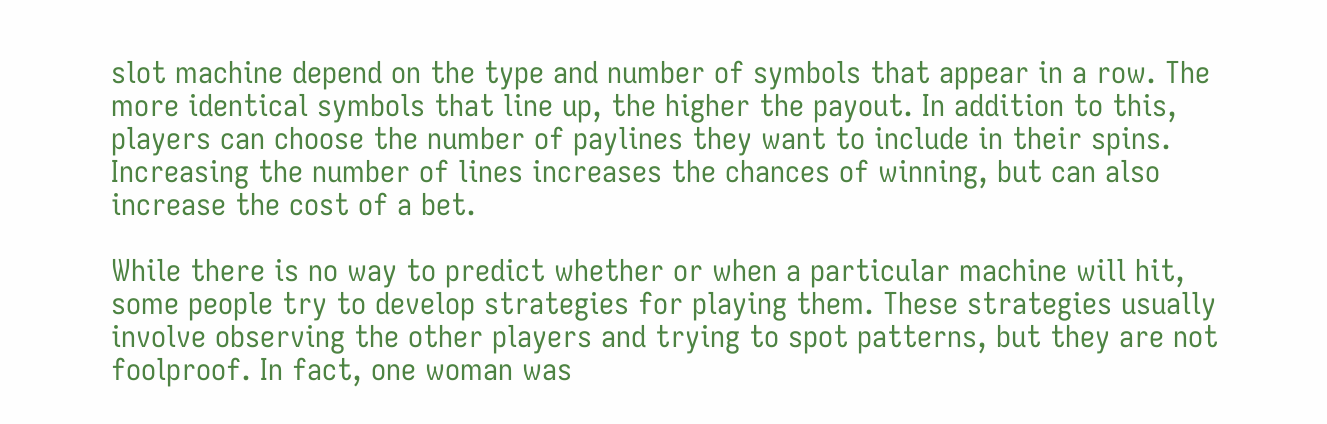slot machine depend on the type and number of symbols that appear in a row. The more identical symbols that line up, the higher the payout. In addition to this, players can choose the number of paylines they want to include in their spins. Increasing the number of lines increases the chances of winning, but can also increase the cost of a bet.

While there is no way to predict whether or when a particular machine will hit, some people try to develop strategies for playing them. These strategies usually involve observing the other players and trying to spot patterns, but they are not foolproof. In fact, one woman was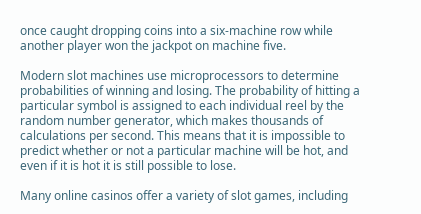once caught dropping coins into a six-machine row while another player won the jackpot on machine five.

Modern slot machines use microprocessors to determine probabilities of winning and losing. The probability of hitting a particular symbol is assigned to each individual reel by the random number generator, which makes thousands of calculations per second. This means that it is impossible to predict whether or not a particular machine will be hot, and even if it is hot it is still possible to lose.

Many online casinos offer a variety of slot games, including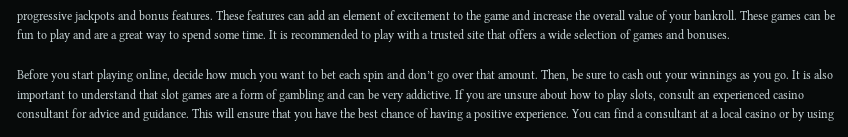progressive jackpots and bonus features. These features can add an element of excitement to the game and increase the overall value of your bankroll. These games can be fun to play and are a great way to spend some time. It is recommended to play with a trusted site that offers a wide selection of games and bonuses.

Before you start playing online, decide how much you want to bet each spin and don’t go over that amount. Then, be sure to cash out your winnings as you go. It is also important to understand that slot games are a form of gambling and can be very addictive. If you are unsure about how to play slots, consult an experienced casino consultant for advice and guidance. This will ensure that you have the best chance of having a positive experience. You can find a consultant at a local casino or by using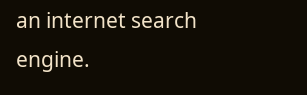an internet search engine.